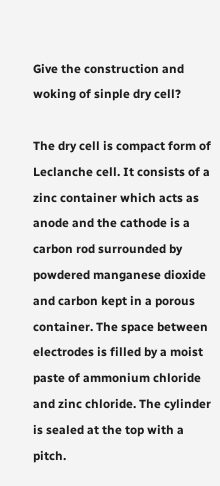Give the construction and woking of sinple dry cell?

The dry cell is compact form of Leclanche cell. It consists of a zinc container which acts as anode and the cathode is a carbon rod surrounded by powdered manganese dioxide and carbon kept in a porous container. The space between electrodes is filled by a moist paste of ammonium chloride and zinc chloride. The cylinder is sealed at the top with a pitch.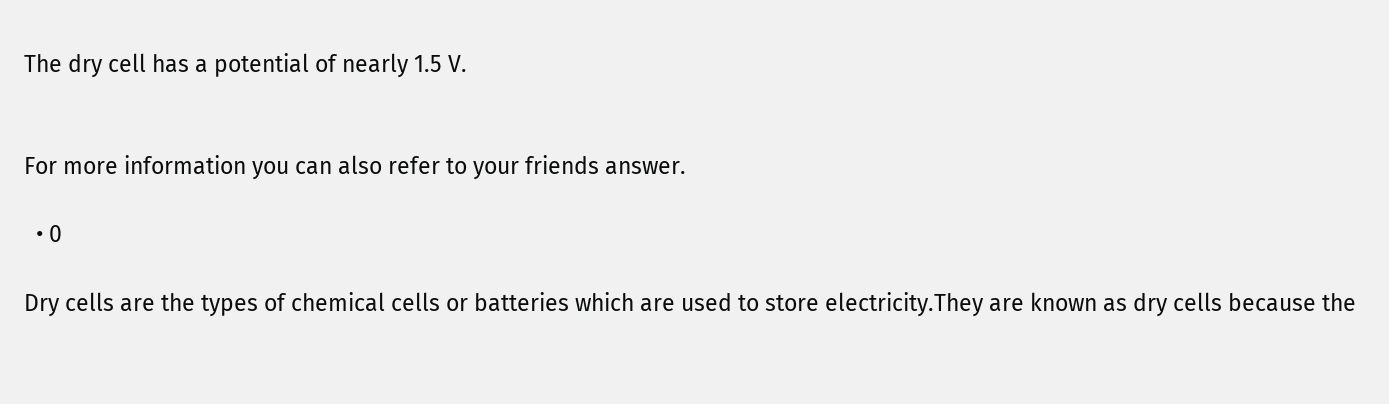The dry cell has a potential of nearly 1.5 V.


For more information you can also refer to your friends answer.

  • 0

Dry cells are the types of chemical cells or batteries which are used to store electricity.They are known as dry cells because the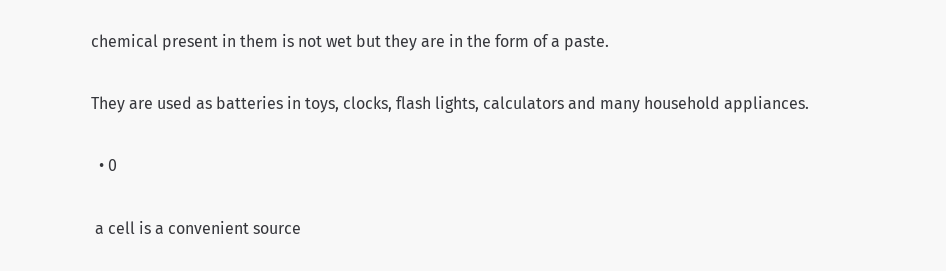chemical present in them is not wet but they are in the form of a paste.

They are used as batteries in toys, clocks, flash lights, calculators and many household appliances.

  • 0

 a cell is a convenient source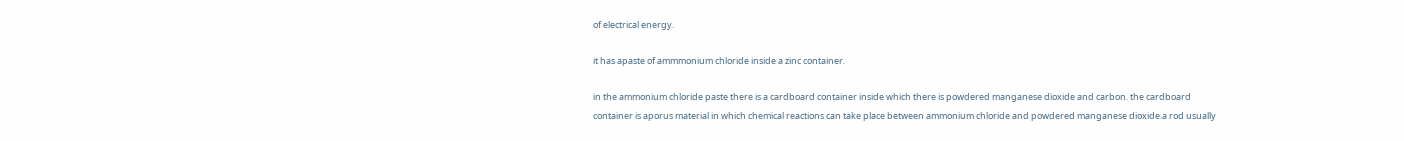of electrical energy.

it has apaste of ammmonium chloride inside a zinc container.

in the ammonium chloride paste there is a cardboard container inside which there is powdered manganese dioxide and carbon. the cardboard container is aporus material in which chemical reactions can take place between ammonium chloride and powdered manganese dioxide.a rod usually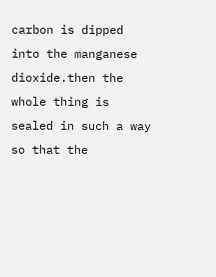carbon is dipped into the manganese dioxide.then the whole thing is sealed in such a way so that the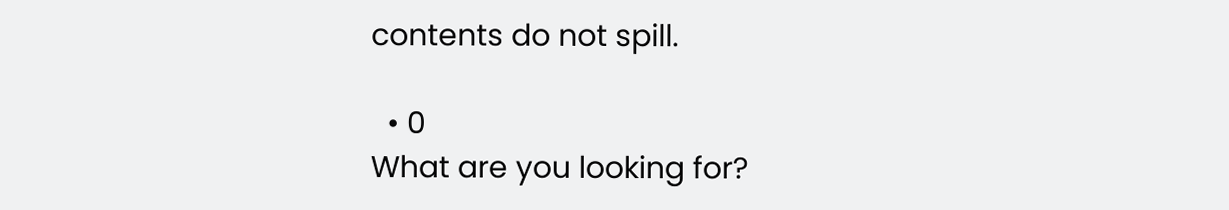contents do not spill.

  • 0
What are you looking for?